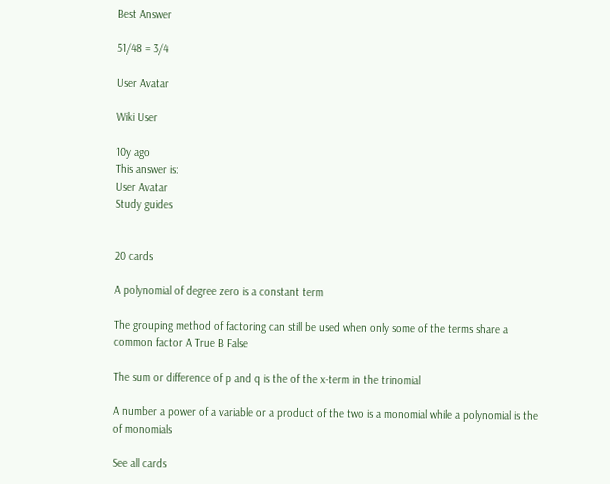Best Answer

51/48 = 3/4

User Avatar

Wiki User

10y ago
This answer is:
User Avatar
Study guides


20 cards

A polynomial of degree zero is a constant term

The grouping method of factoring can still be used when only some of the terms share a common factor A True B False

The sum or difference of p and q is the of the x-term in the trinomial

A number a power of a variable or a product of the two is a monomial while a polynomial is the of monomials

See all cards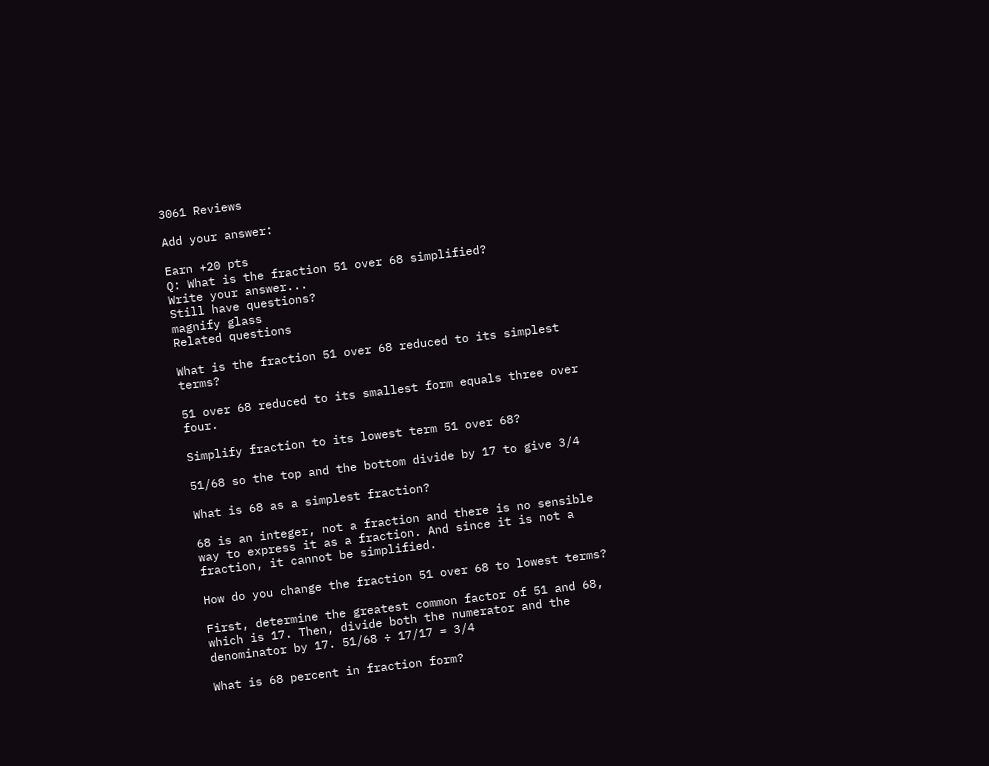3061 Reviews

Add your answer:

Earn +20 pts
Q: What is the fraction 51 over 68 simplified?
Write your answer...
Still have questions?
magnify glass
Related questions

What is the fraction 51 over 68 reduced to its simplest terms?

51 over 68 reduced to its smallest form equals three over four.

Simplify fraction to its lowest term 51 over 68?

51/68 so the top and the bottom divide by 17 to give 3/4

What is 68 as a simplest fraction?

68 is an integer, not a fraction and there is no sensible way to express it as a fraction. And since it is not a fraction, it cannot be simplified.

How do you change the fraction 51 over 68 to lowest terms?

First, determine the greatest common factor of 51 and 68, which is 17. Then, divide both the numerator and the denominator by 17. 51/68 ÷ 17/17 = 3/4

What is 68 percent in fraction form?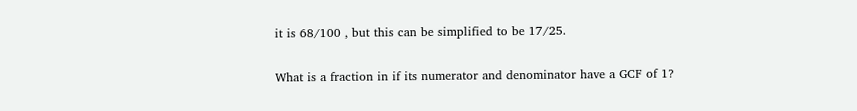it is 68/100 , but this can be simplified to be 17/25.

What is a fraction in if its numerator and denominator have a GCF of 1?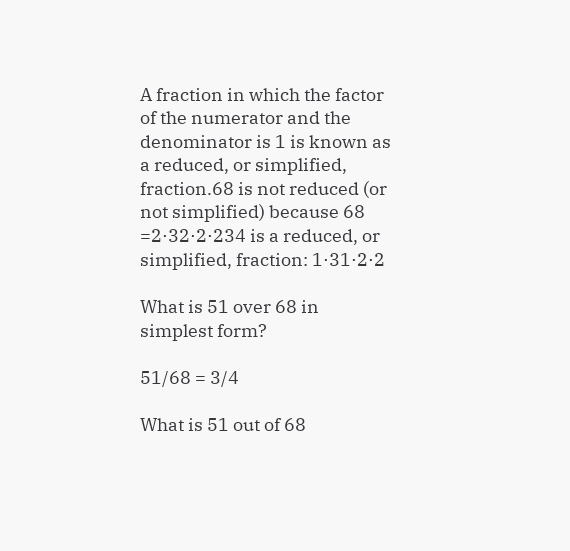A fraction in which the factor of the numerator and the denominator is 1 is known as a reduced, or simplified, fraction.68 is not reduced (or not simplified) because 68 =2⋅32⋅2⋅234 is a reduced, or simplified, fraction: 1⋅31⋅2⋅2

What is 51 over 68 in simplest form?

51/68 = 3/4

What is 51 out of 68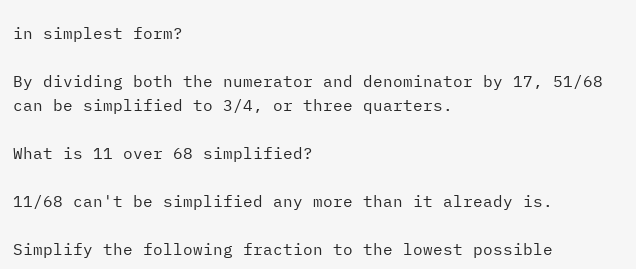in simplest form?

By dividing both the numerator and denominator by 17, 51/68 can be simplified to 3/4, or three quarters.

What is 11 over 68 simplified?

11/68 can't be simplified any more than it already is.

Simplify the following fraction to the lowest possible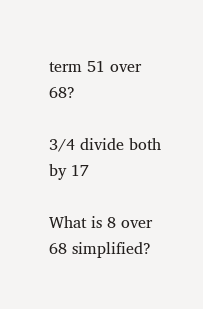term 51 over 68?

3/4 divide both by 17

What is 8 over 68 simplified?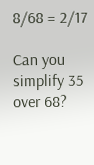8/68 = 2/17

Can you simplify 35 over 68?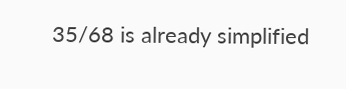35/68 is already simplified